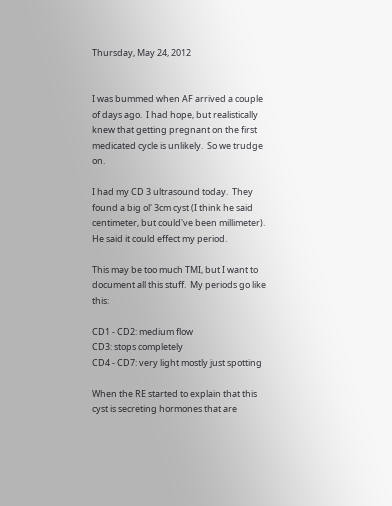Thursday, May 24, 2012


I was bummed when AF arrived a couple of days ago.  I had hope, but realistically knew that getting pregnant on the first medicated cycle is unlikely.  So we trudge on.

I had my CD 3 ultrasound today.  They found a big ol' 3cm cyst (I think he said centimeter, but could've been millimeter).  He said it could effect my period.

This may be too much TMI, but I want to document all this stuff.  My periods go like this:

CD1 - CD2: medium flow
CD3: stops completely
CD4 - CD7: very light mostly just spotting

When the RE started to explain that this cyst is secreting hormones that are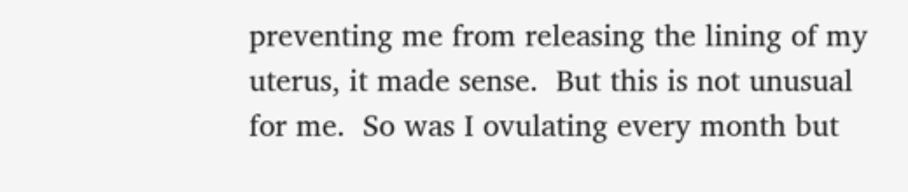preventing me from releasing the lining of my uterus, it made sense.  But this is not unusual for me.  So was I ovulating every month but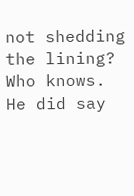not shedding the lining?  Who knows.  He did say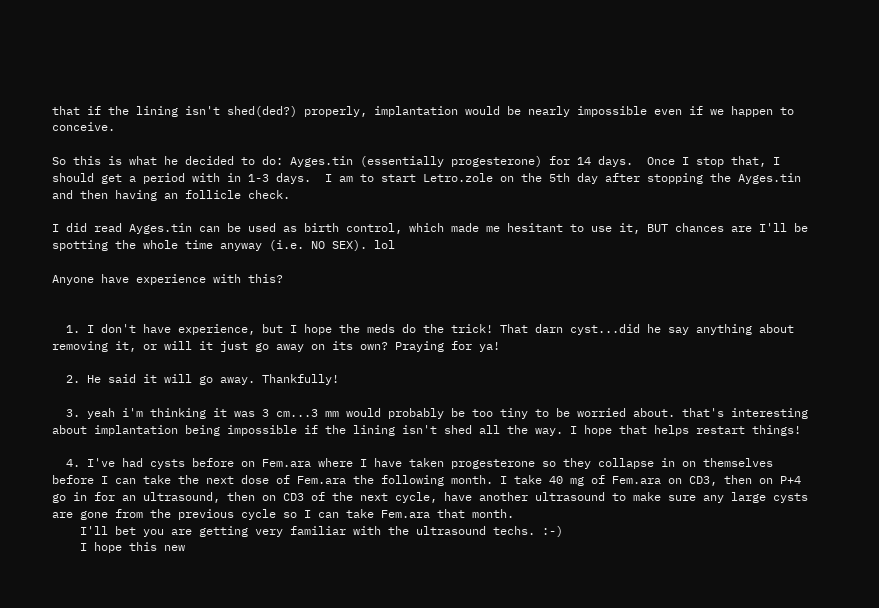that if the lining isn't shed(ded?) properly, implantation would be nearly impossible even if we happen to conceive.

So this is what he decided to do: Ayges.tin (essentially progesterone) for 14 days.  Once I stop that, I should get a period with in 1-3 days.  I am to start Letro.zole on the 5th day after stopping the Ayges.tin and then having an follicle check.

I did read Ayges.tin can be used as birth control, which made me hesitant to use it, BUT chances are I'll be spotting the whole time anyway (i.e. NO SEX). lol

Anyone have experience with this?


  1. I don't have experience, but I hope the meds do the trick! That darn cyst...did he say anything about removing it, or will it just go away on its own? Praying for ya!

  2. He said it will go away. Thankfully!

  3. yeah i'm thinking it was 3 cm...3 mm would probably be too tiny to be worried about. that's interesting about implantation being impossible if the lining isn't shed all the way. I hope that helps restart things!

  4. I've had cysts before on Fem.ara where I have taken progesterone so they collapse in on themselves before I can take the next dose of Fem.ara the following month. I take 40 mg of Fem.ara on CD3, then on P+4 go in for an ultrasound, then on CD3 of the next cycle, have another ultrasound to make sure any large cysts are gone from the previous cycle so I can take Fem.ara that month.
    I'll bet you are getting very familiar with the ultrasound techs. :-)
    I hope this new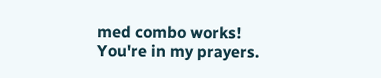med combo works! You're in my prayers.